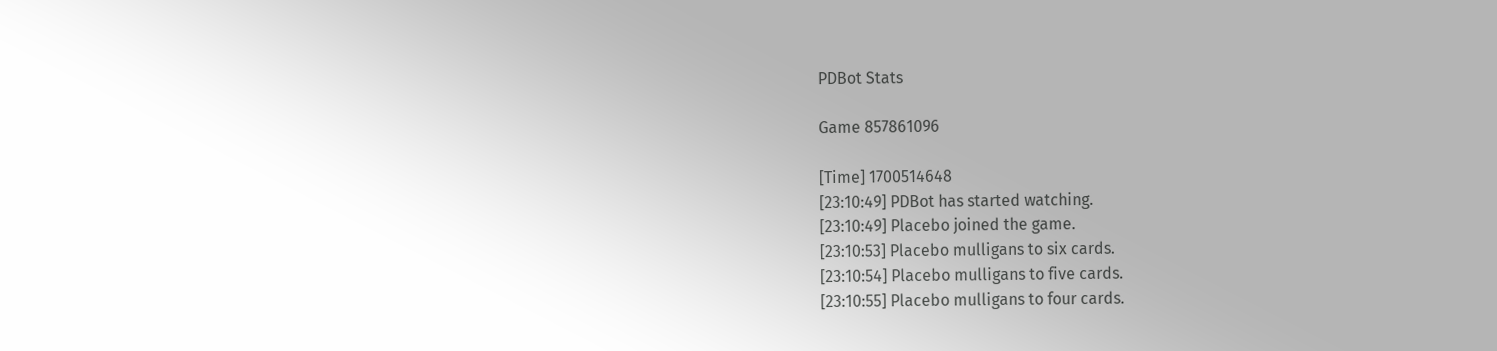PDBot Stats

Game 857861096

[Time] 1700514648
[23:10:49] PDBot has started watching.
[23:10:49] Placebo joined the game.
[23:10:53] Placebo mulligans to six cards.
[23:10:54] Placebo mulligans to five cards.
[23:10:55] Placebo mulligans to four cards.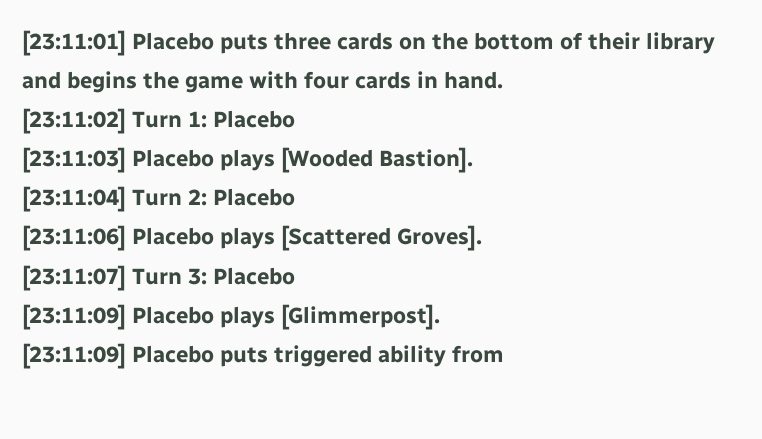[23:11:01] Placebo puts three cards on the bottom of their library and begins the game with four cards in hand.
[23:11:02] Turn 1: Placebo
[23:11:03] Placebo plays [Wooded Bastion].
[23:11:04] Turn 2: Placebo
[23:11:06] Placebo plays [Scattered Groves].
[23:11:07] Turn 3: Placebo
[23:11:09] Placebo plays [Glimmerpost].
[23:11:09] Placebo puts triggered ability from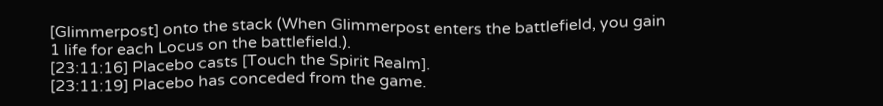[Glimmerpost] onto the stack (When Glimmerpost enters the battlefield, you gain 1 life for each Locus on the battlefield.).
[23:11:16] Placebo casts [Touch the Spirit Realm].
[23:11:19] Placebo has conceded from the game.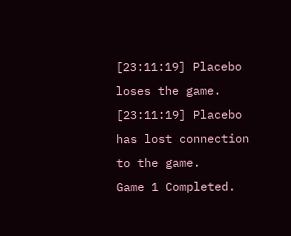[23:11:19] Placebo loses the game.
[23:11:19] Placebo has lost connection to the game.
Game 1 Completed.